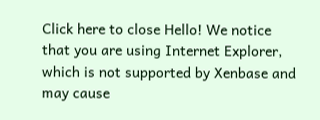Click here to close Hello! We notice that you are using Internet Explorer, which is not supported by Xenbase and may cause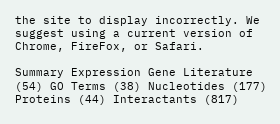the site to display incorrectly. We suggest using a current version of Chrome, FireFox, or Safari.

Summary Expression Gene Literature (54) GO Terms (38) Nucleotides (177) Proteins (44) Interactants (817)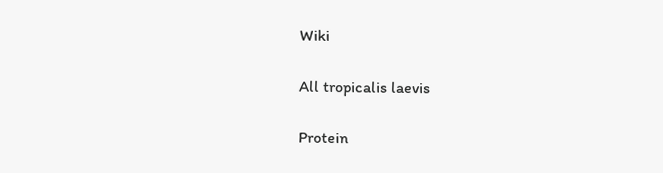Wiki

All tropicalis laevis

Protein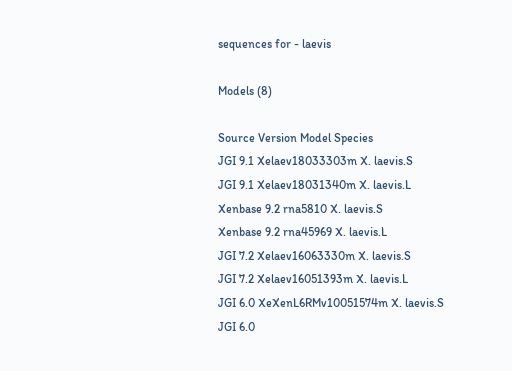sequences for - laevis

Models (8)

Source Version Model Species
JGI 9.1 Xelaev18033303m X. laevis.S
JGI 9.1 Xelaev18031340m X. laevis.L
Xenbase 9.2 rna5810 X. laevis.S
Xenbase 9.2 rna45969 X. laevis.L
JGI 7.2 Xelaev16063330m X. laevis.S
JGI 7.2 Xelaev16051393m X. laevis.L
JGI 6.0 XeXenL6RMv10051574m X. laevis.S
JGI 6.0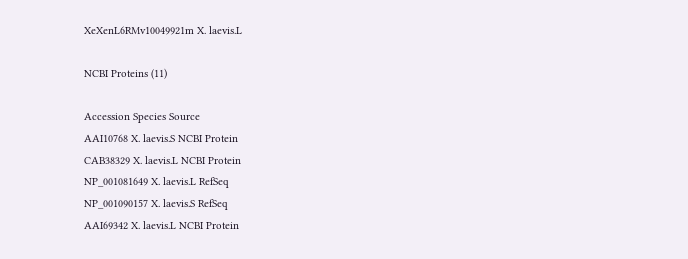XeXenL6RMv10049921m X. laevis.L

NCBI Proteins (11)

Accession Species Source
AAI10768 X. laevis.S NCBI Protein
CAB38329 X. laevis.L NCBI Protein
NP_001081649 X. laevis.L RefSeq
NP_001090157 X. laevis.S RefSeq
AAI69342 X. laevis.L NCBI Protein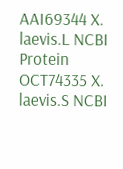AAI69344 X. laevis.L NCBI Protein
OCT74335 X. laevis.S NCBI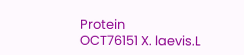Protein
OCT76151 X. laevis.L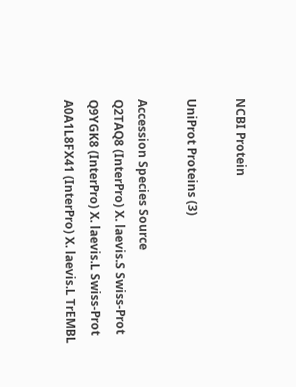NCBI Protein

UniProt Proteins (3)

Accession Species Source
Q2TAQ8 (InterPro) X. laevis.S Swiss-Prot
Q9YGK8 (InterPro) X. laevis.L Swiss-Prot
A0A1L8FX41 (InterPro) X. laevis.L TrEMBL